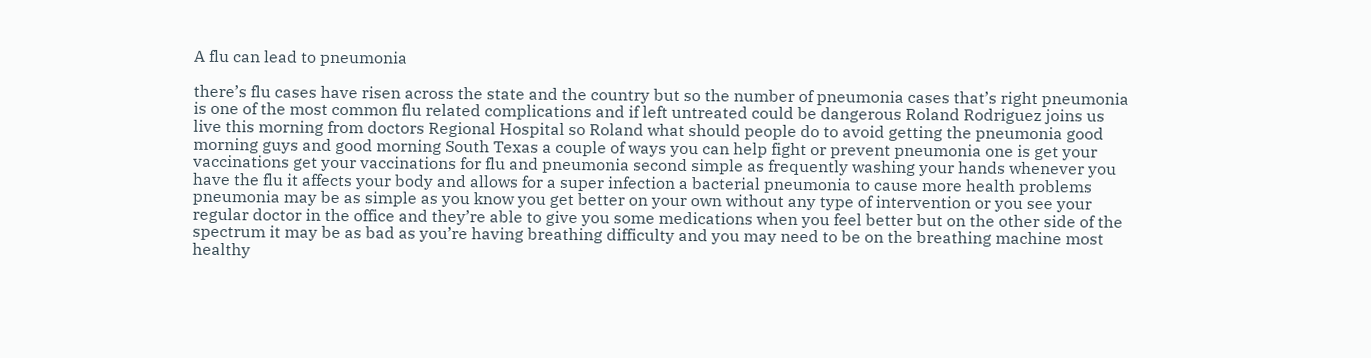A flu can lead to pneumonia

there’s flu cases have risen across the state and the country but so the number of pneumonia cases that’s right pneumonia is one of the most common flu related complications and if left untreated could be dangerous Roland Rodriguez joins us live this morning from doctors Regional Hospital so Roland what should people do to avoid getting the pneumonia good morning guys and good morning South Texas a couple of ways you can help fight or prevent pneumonia one is get your vaccinations get your vaccinations for flu and pneumonia second simple as frequently washing your hands whenever you have the flu it affects your body and allows for a super infection a bacterial pneumonia to cause more health problems pneumonia may be as simple as you know you get better on your own without any type of intervention or you see your regular doctor in the office and they’re able to give you some medications when you feel better but on the other side of the spectrum it may be as bad as you’re having breathing difficulty and you may need to be on the breathing machine most healthy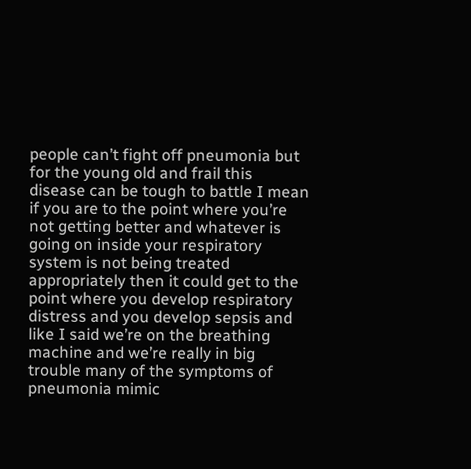people can’t fight off pneumonia but for the young old and frail this disease can be tough to battle I mean if you are to the point where you’re not getting better and whatever is going on inside your respiratory system is not being treated appropriately then it could get to the point where you develop respiratory distress and you develop sepsis and like I said we’re on the breathing machine and we’re really in big trouble many of the symptoms of pneumonia mimic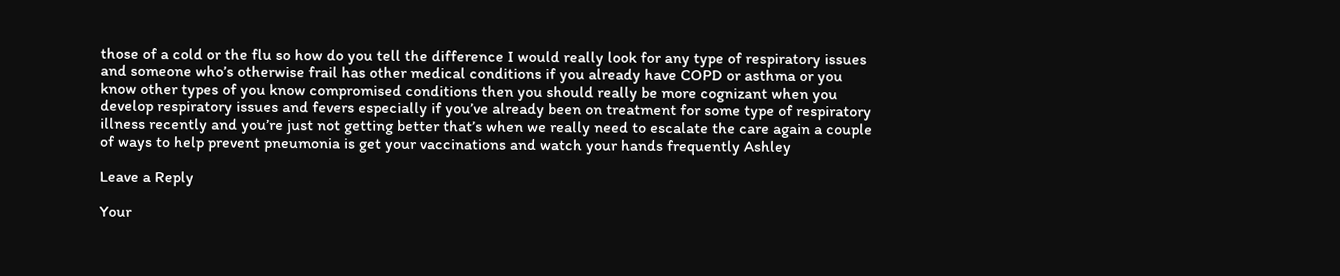those of a cold or the flu so how do you tell the difference I would really look for any type of respiratory issues and someone who’s otherwise frail has other medical conditions if you already have COPD or asthma or you know other types of you know compromised conditions then you should really be more cognizant when you develop respiratory issues and fevers especially if you’ve already been on treatment for some type of respiratory illness recently and you’re just not getting better that’s when we really need to escalate the care again a couple of ways to help prevent pneumonia is get your vaccinations and watch your hands frequently Ashley

Leave a Reply

Your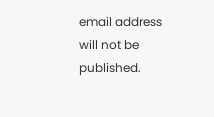email address will not be published.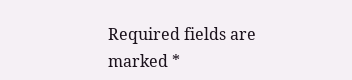Required fields are marked *